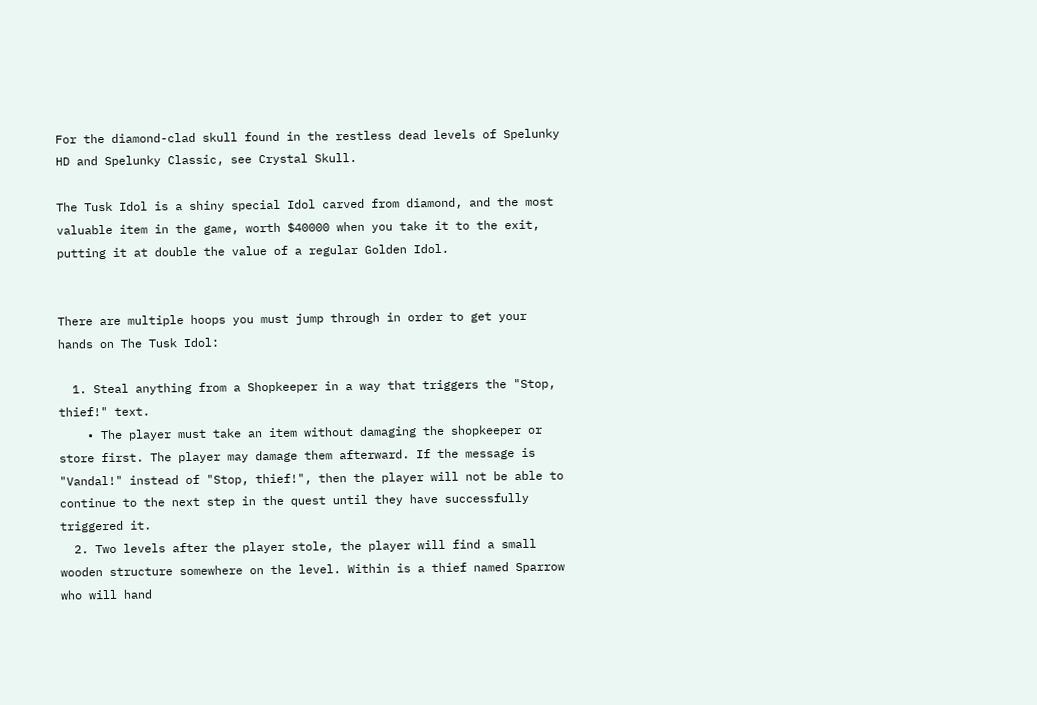For the diamond-clad skull found in the restless dead levels of Spelunky HD and Spelunky Classic, see Crystal Skull.

The Tusk Idol is a shiny special Idol carved from diamond, and the most valuable item in the game, worth $40000 when you take it to the exit, putting it at double the value of a regular Golden Idol.


There are multiple hoops you must jump through in order to get your hands on The Tusk Idol:

  1. Steal anything from a Shopkeeper in a way that triggers the "Stop, thief!" text.
    • The player must take an item without damaging the shopkeeper or store first. The player may damage them afterward. If the message is "Vandal!" instead of "Stop, thief!", then the player will not be able to continue to the next step in the quest until they have successfully triggered it.
  2. Two levels after the player stole, the player will find a small wooden structure somewhere on the level. Within is a thief named Sparrow who will hand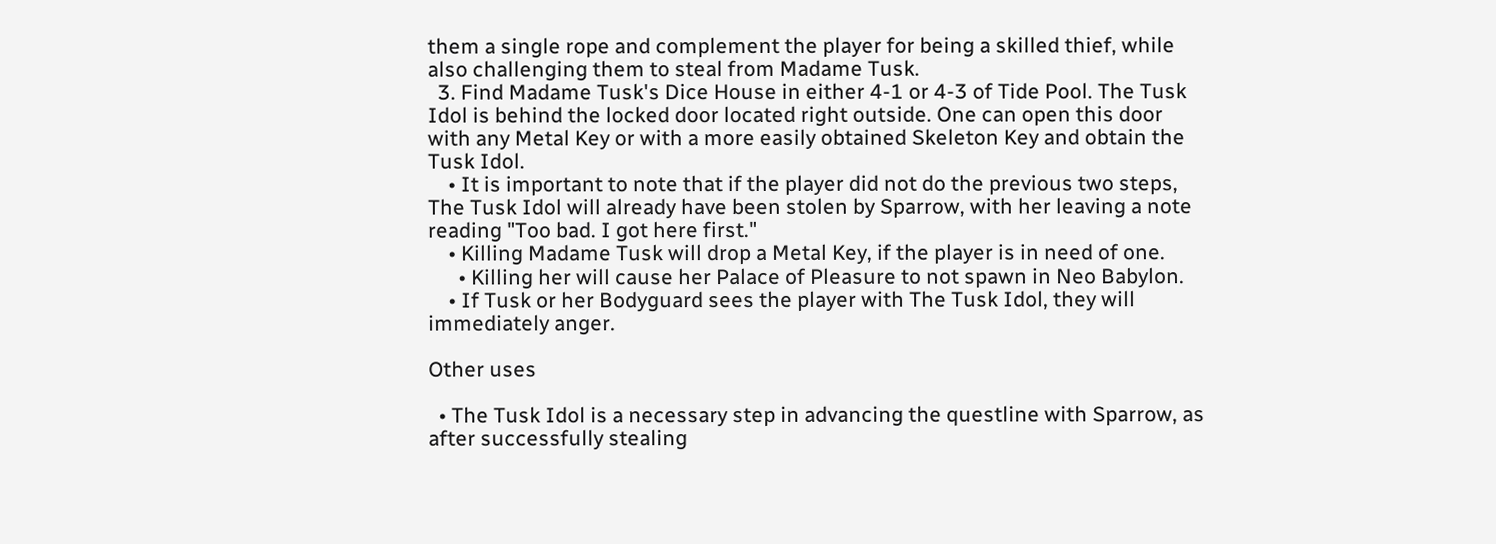them a single rope and complement the player for being a skilled thief, while also challenging them to steal from Madame Tusk.
  3. Find Madame Tusk's Dice House in either 4-1 or 4-3 of Tide Pool. The Tusk Idol is behind the locked door located right outside. One can open this door with any Metal Key or with a more easily obtained Skeleton Key and obtain the Tusk Idol.
    • It is important to note that if the player did not do the previous two steps, The Tusk Idol will already have been stolen by Sparrow, with her leaving a note reading "Too bad. I got here first."
    • Killing Madame Tusk will drop a Metal Key, if the player is in need of one.
      • Killing her will cause her Palace of Pleasure to not spawn in Neo Babylon.
    • If Tusk or her Bodyguard sees the player with The Tusk Idol, they will immediately anger.

Other uses

  • The Tusk Idol is a necessary step in advancing the questline with Sparrow, as after successfully stealing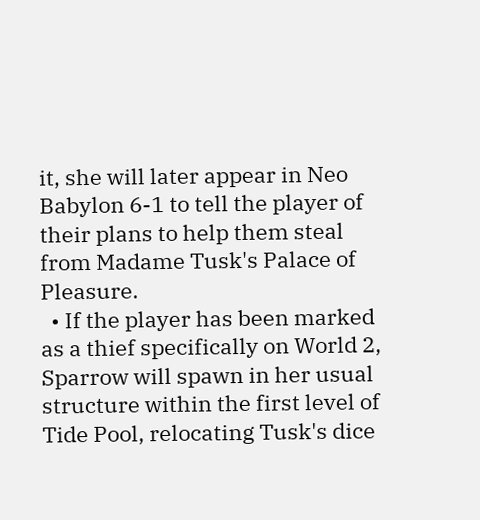it, she will later appear in Neo Babylon 6-1 to tell the player of their plans to help them steal from Madame Tusk's Palace of Pleasure.
  • If the player has been marked as a thief specifically on World 2, Sparrow will spawn in her usual structure within the first level of Tide Pool, relocating Tusk's dice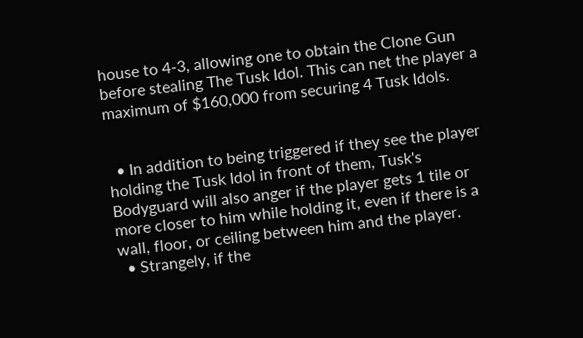house to 4-3, allowing one to obtain the Clone Gun before stealing The Tusk Idol. This can net the player a maximum of $160,000 from securing 4 Tusk Idols.


  • In addition to being triggered if they see the player holding the Tusk Idol in front of them, Tusk's Bodyguard will also anger if the player gets 1 tile or more closer to him while holding it, even if there is a wall, floor, or ceiling between him and the player.
  • Strangely, if the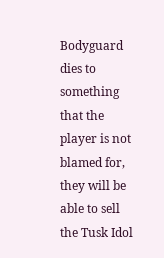Bodyguard dies to something that the player is not blamed for, they will be able to sell the Tusk Idol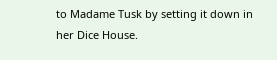to Madame Tusk by setting it down in her Dice House.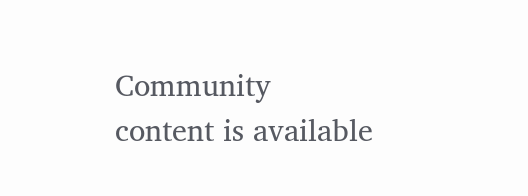Community content is available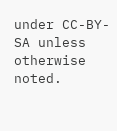under CC-BY-SA unless otherwise noted.